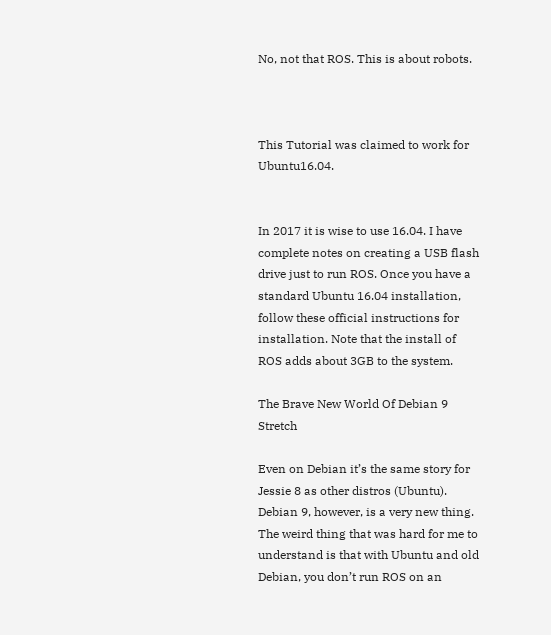No, not that ROS. This is about robots.



This Tutorial was claimed to work for Ubuntu16.04.


In 2017 it is wise to use 16.04. I have complete notes on creating a USB flash drive just to run ROS. Once you have a standard Ubuntu 16.04 installation, follow these official instructions for installation. Note that the install of ROS adds about 3GB to the system.

The Brave New World Of Debian 9 Stretch

Even on Debian it’s the same story for Jessie 8 as other distros (Ubuntu). Debian 9, however, is a very new thing. The weird thing that was hard for me to understand is that with Ubuntu and old Debian, you don’t run ROS on an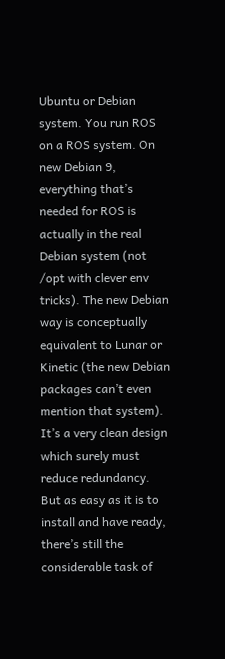Ubuntu or Debian system. You run ROS on a ROS system. On new Debian 9, everything that’s needed for ROS is actually in the real Debian system (not /opt with clever env tricks). The new Debian way is conceptually equivalent to Lunar or Kinetic (the new Debian packages can’t even mention that system). It’s a very clean design which surely must reduce redundancy. But as easy as it is to install and have ready, there’s still the considerable task of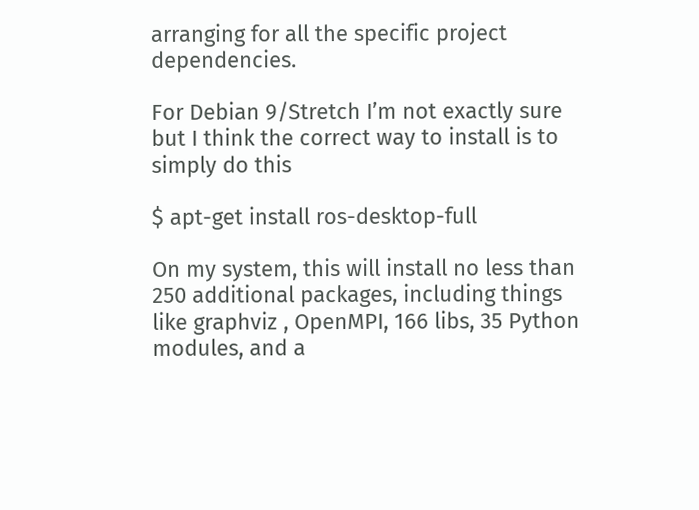arranging for all the specific project dependencies.

For Debian 9/Stretch I’m not exactly sure but I think the correct way to install is to simply do this

$ apt-get install ros-desktop-full

On my system, this will install no less than 250 additional packages, including things like graphviz , OpenMPI, 166 libs, 35 Python modules, and a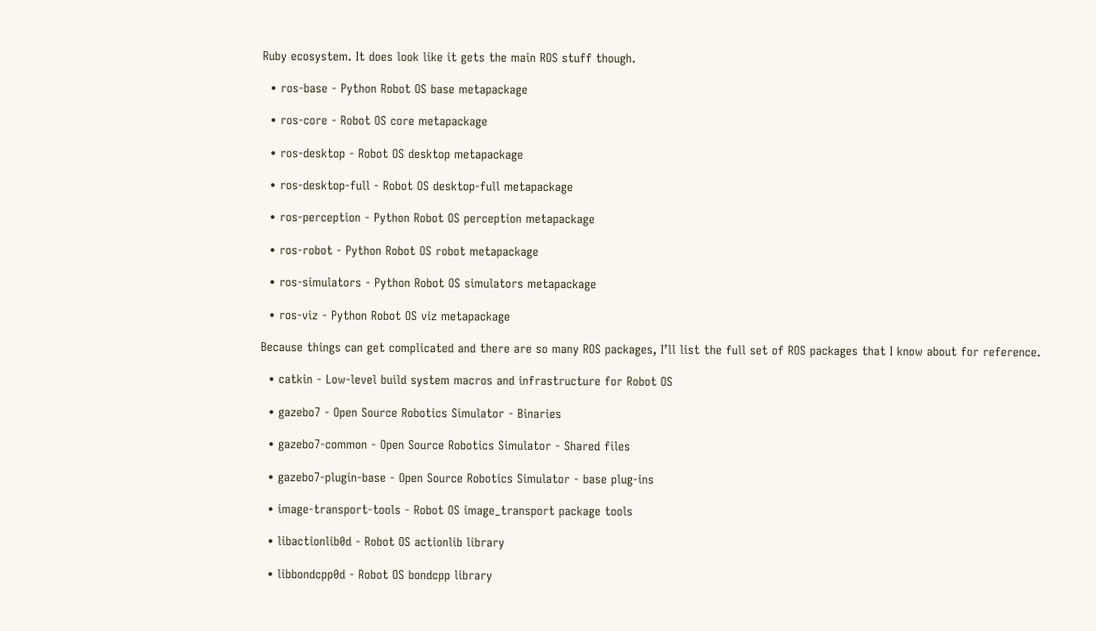Ruby ecosystem. It does look like it gets the main ROS stuff though.

  • ros-base - Python Robot OS base metapackage

  • ros-core - Robot OS core metapackage

  • ros-desktop - Robot OS desktop metapackage

  • ros-desktop-full - Robot OS desktop-full metapackage

  • ros-perception - Python Robot OS perception metapackage

  • ros-robot - Python Robot OS robot metapackage

  • ros-simulators - Python Robot OS simulators metapackage

  • ros-viz - Python Robot OS viz metapackage

Because things can get complicated and there are so many ROS packages, I’ll list the full set of ROS packages that I know about for reference.

  • catkin - Low-level build system macros and infrastructure for Robot OS

  • gazebo7 - Open Source Robotics Simulator - Binaries

  • gazebo7-common - Open Source Robotics Simulator - Shared files

  • gazebo7-plugin-base - Open Source Robotics Simulator - base plug-ins

  • image-transport-tools - Robot OS image_transport package tools

  • libactionlib0d - Robot OS actionlib library

  • libbondcpp0d - Robot OS bondcpp library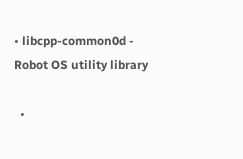• libcpp-common0d - Robot OS utility library

  •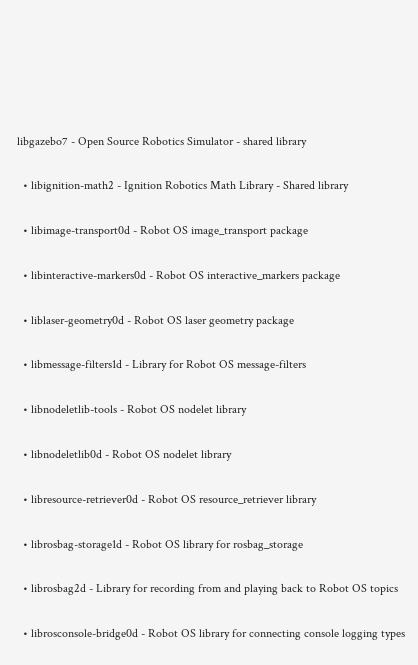libgazebo7 - Open Source Robotics Simulator - shared library

  • libignition-math2 - Ignition Robotics Math Library - Shared library

  • libimage-transport0d - Robot OS image_transport package

  • libinteractive-markers0d - Robot OS interactive_markers package

  • liblaser-geometry0d - Robot OS laser geometry package

  • libmessage-filters1d - Library for Robot OS message-filters

  • libnodeletlib-tools - Robot OS nodelet library

  • libnodeletlib0d - Robot OS nodelet library

  • libresource-retriever0d - Robot OS resource_retriever library

  • librosbag-storage1d - Robot OS library for rosbag_storage

  • librosbag2d - Library for recording from and playing back to Robot OS topics

  • librosconsole-bridge0d - Robot OS library for connecting console logging types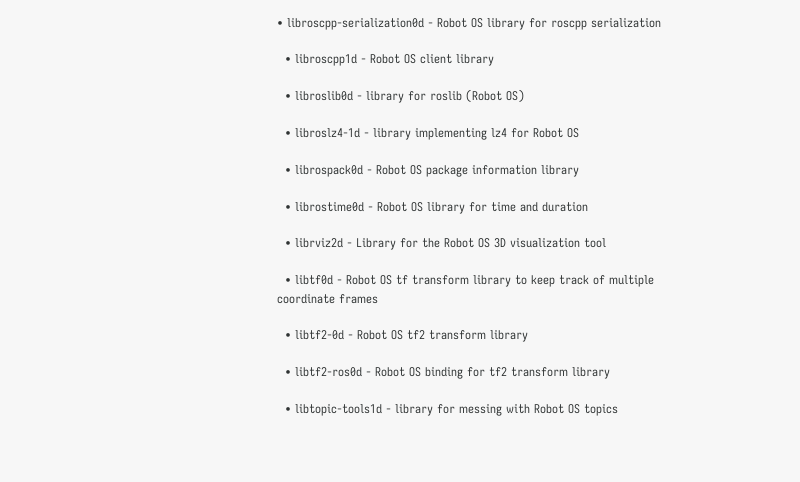• libroscpp-serialization0d - Robot OS library for roscpp serialization

  • libroscpp1d - Robot OS client library

  • libroslib0d - library for roslib (Robot OS)

  • libroslz4-1d - library implementing lz4 for Robot OS

  • librospack0d - Robot OS package information library

  • librostime0d - Robot OS library for time and duration

  • librviz2d - Library for the Robot OS 3D visualization tool

  • libtf0d - Robot OS tf transform library to keep track of multiple coordinate frames

  • libtf2-0d - Robot OS tf2 transform library

  • libtf2-ros0d - Robot OS binding for tf2 transform library

  • libtopic-tools1d - library for messing with Robot OS topics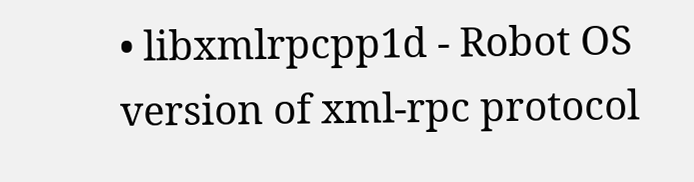• libxmlrpcpp1d - Robot OS version of xml-rpc protocol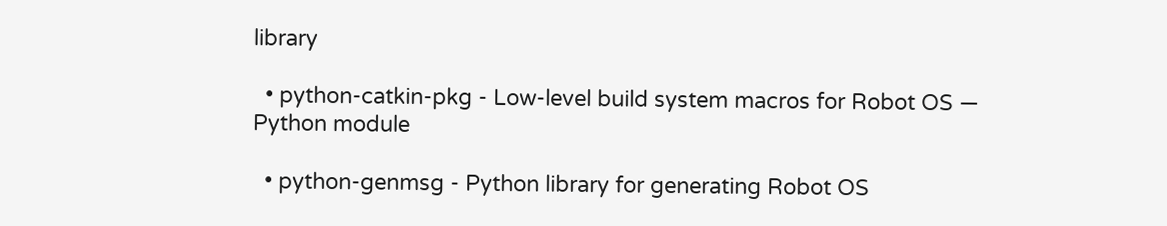library

  • python-catkin-pkg - Low-level build system macros for Robot OS — Python module

  • python-genmsg - Python library for generating Robot OS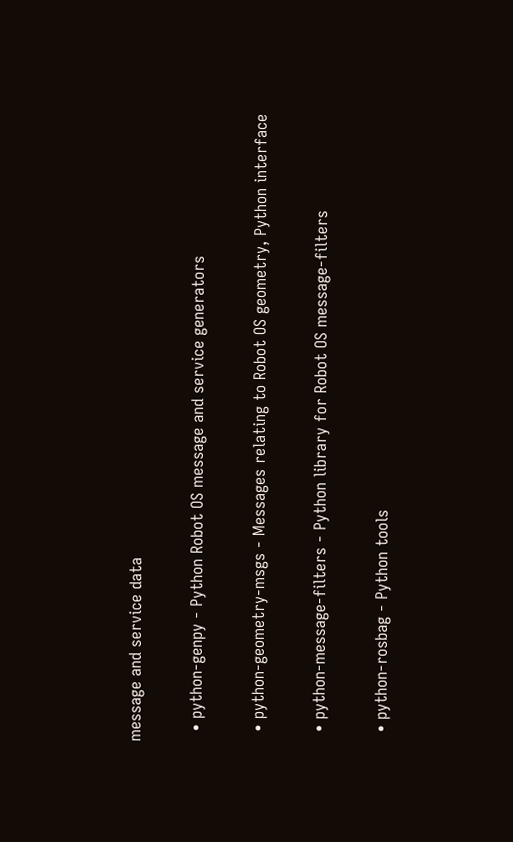message and service data

  • python-genpy - Python Robot OS message and service generators

  • python-geometry-msgs - Messages relating to Robot OS geometry, Python interface

  • python-message-filters - Python library for Robot OS message-filters

  • python-rosbag - Python tools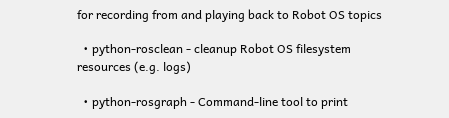for recording from and playing back to Robot OS topics

  • python-rosclean - cleanup Robot OS filesystem resources (e.g. logs)

  • python-rosgraph - Command-line tool to print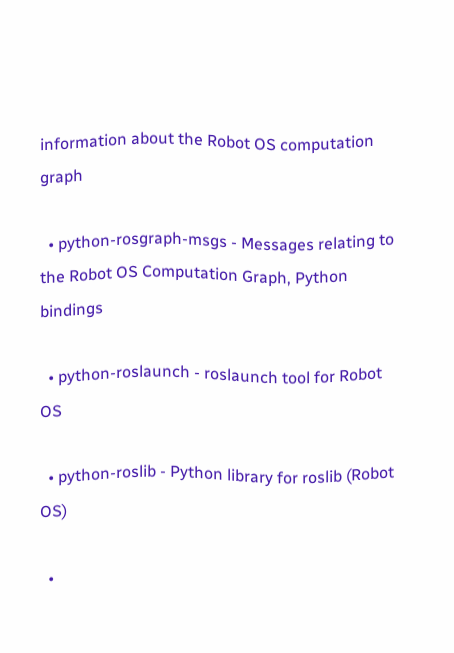information about the Robot OS computation graph

  • python-rosgraph-msgs - Messages relating to the Robot OS Computation Graph, Python bindings

  • python-roslaunch - roslaunch tool for Robot OS

  • python-roslib - Python library for roslib (Robot OS)

  •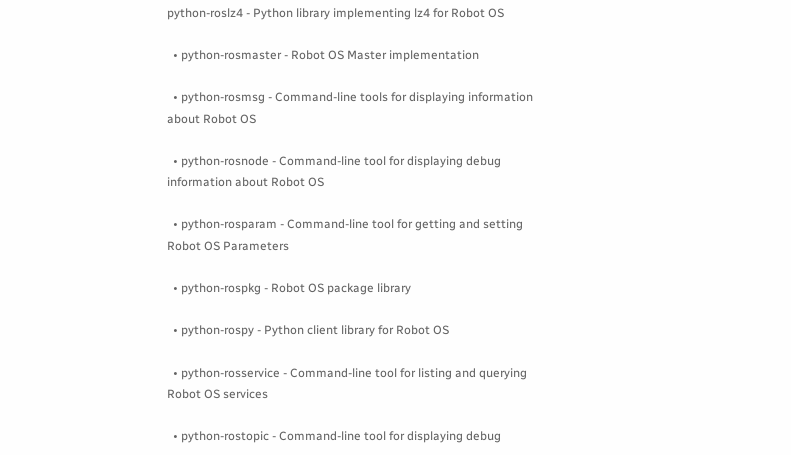python-roslz4 - Python library implementing lz4 for Robot OS

  • python-rosmaster - Robot OS Master implementation

  • python-rosmsg - Command-line tools for displaying information about Robot OS

  • python-rosnode - Command-line tool for displaying debug information about Robot OS

  • python-rosparam - Command-line tool for getting and setting Robot OS Parameters

  • python-rospkg - Robot OS package library

  • python-rospy - Python client library for Robot OS

  • python-rosservice - Command-line tool for listing and querying Robot OS services

  • python-rostopic - Command-line tool for displaying debug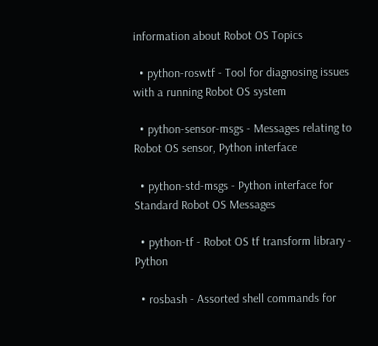information about Robot OS Topics

  • python-roswtf - Tool for diagnosing issues with a running Robot OS system

  • python-sensor-msgs - Messages relating to Robot OS sensor, Python interface

  • python-std-msgs - Python interface for Standard Robot OS Messages

  • python-tf - Robot OS tf transform library - Python

  • rosbash - Assorted shell commands for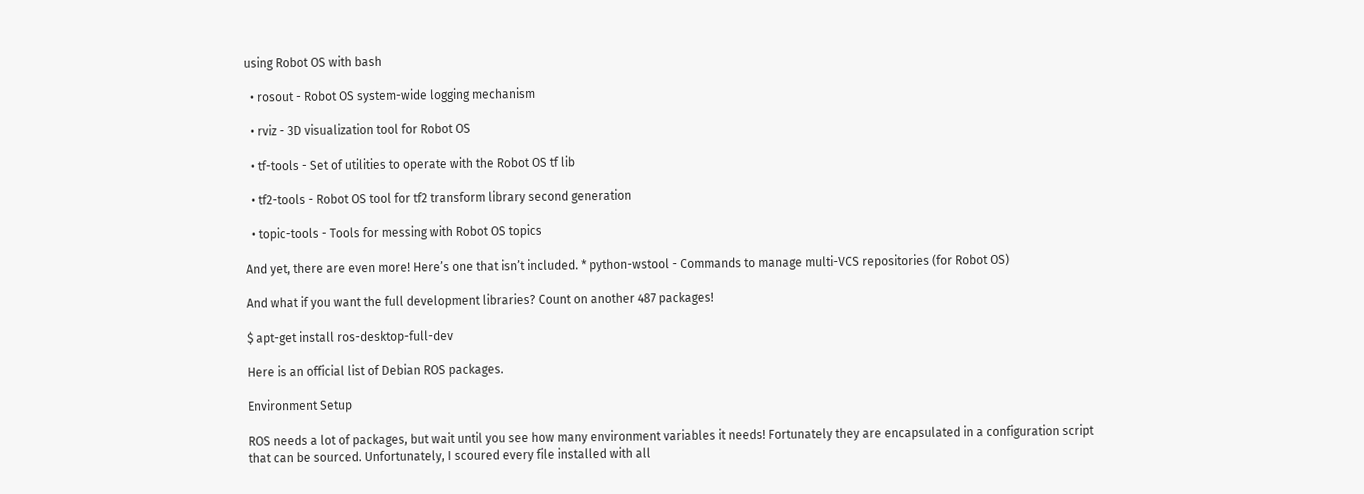using Robot OS with bash

  • rosout - Robot OS system-wide logging mechanism

  • rviz - 3D visualization tool for Robot OS

  • tf-tools - Set of utilities to operate with the Robot OS tf lib

  • tf2-tools - Robot OS tool for tf2 transform library second generation

  • topic-tools - Tools for messing with Robot OS topics

And yet, there are even more! Here’s one that isn’t included. * python-wstool - Commands to manage multi-VCS repositories (for Robot OS)

And what if you want the full development libraries? Count on another 487 packages!

$ apt-get install ros-desktop-full-dev

Here is an official list of Debian ROS packages.

Environment Setup

ROS needs a lot of packages, but wait until you see how many environment variables it needs! Fortunately they are encapsulated in a configuration script that can be sourced. Unfortunately, I scoured every file installed with all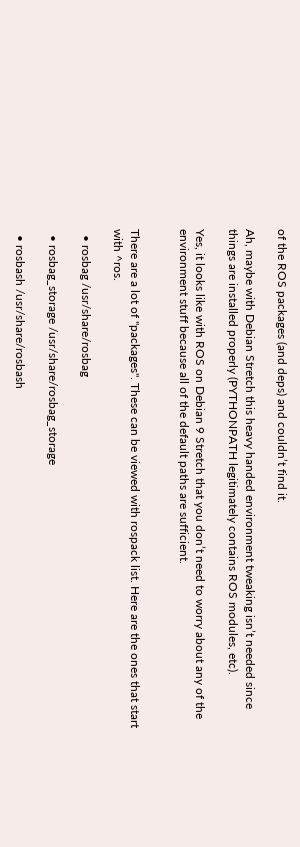of the ROS packages (and deps) and couldn’t find it.

Ah, maybe with Debian Stretch this heavy handed environment tweaking isn’t needed since things are installed properly (PYTHONPATH legitimately contains ROS modules, etc).

Yes, it looks like with ROS on Debian 9 Stretch that you don’t need to worry about any of the environment stuff because all of the default paths are sufficient.


There are a lot of "packages". These can be viewed with rospack list. Here are the ones that start with ^ros.

  • rosbag /usr/share/rosbag

  • rosbag_storage /usr/share/rosbag_storage

  • rosbash /usr/share/rosbash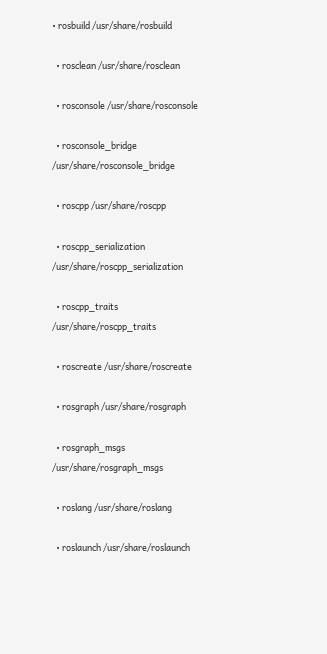• rosbuild /usr/share/rosbuild

  • rosclean /usr/share/rosclean

  • rosconsole /usr/share/rosconsole

  • rosconsole_bridge /usr/share/rosconsole_bridge

  • roscpp /usr/share/roscpp

  • roscpp_serialization /usr/share/roscpp_serialization

  • roscpp_traits /usr/share/roscpp_traits

  • roscreate /usr/share/roscreate

  • rosgraph /usr/share/rosgraph

  • rosgraph_msgs /usr/share/rosgraph_msgs

  • roslang /usr/share/roslang

  • roslaunch /usr/share/roslaunch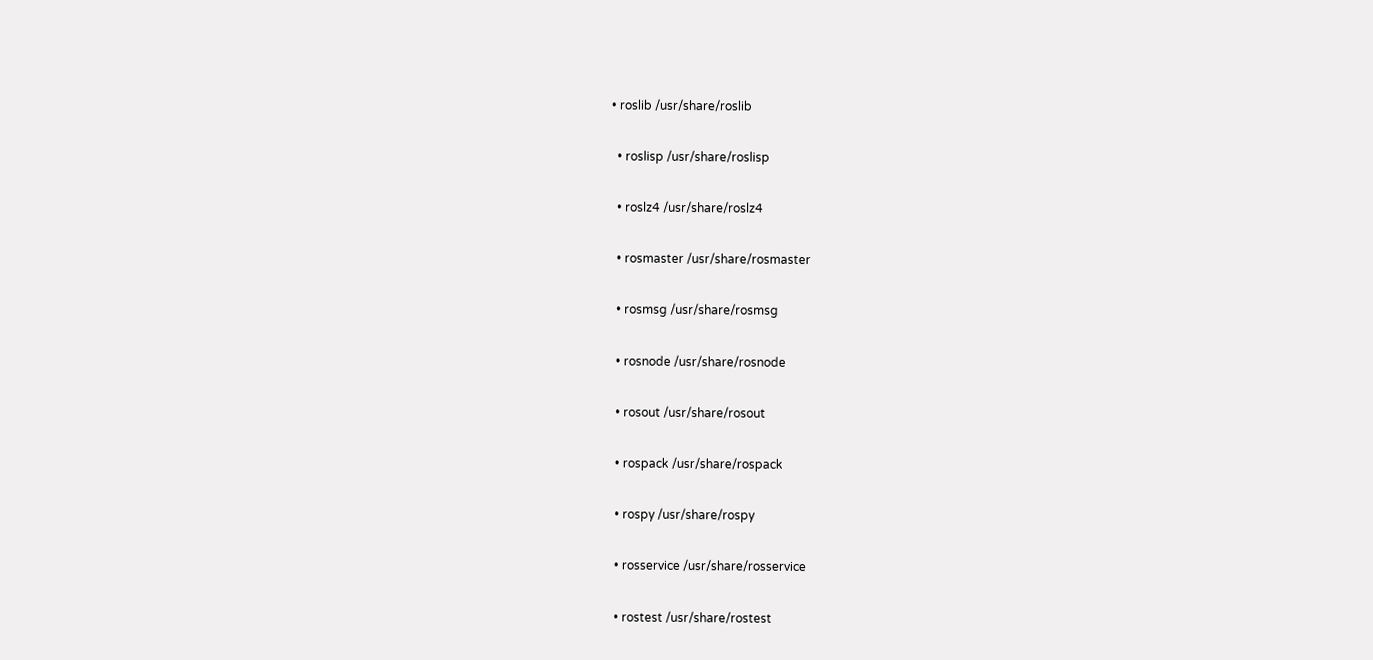• roslib /usr/share/roslib

  • roslisp /usr/share/roslisp

  • roslz4 /usr/share/roslz4

  • rosmaster /usr/share/rosmaster

  • rosmsg /usr/share/rosmsg

  • rosnode /usr/share/rosnode

  • rosout /usr/share/rosout

  • rospack /usr/share/rospack

  • rospy /usr/share/rospy

  • rosservice /usr/share/rosservice

  • rostest /usr/share/rostest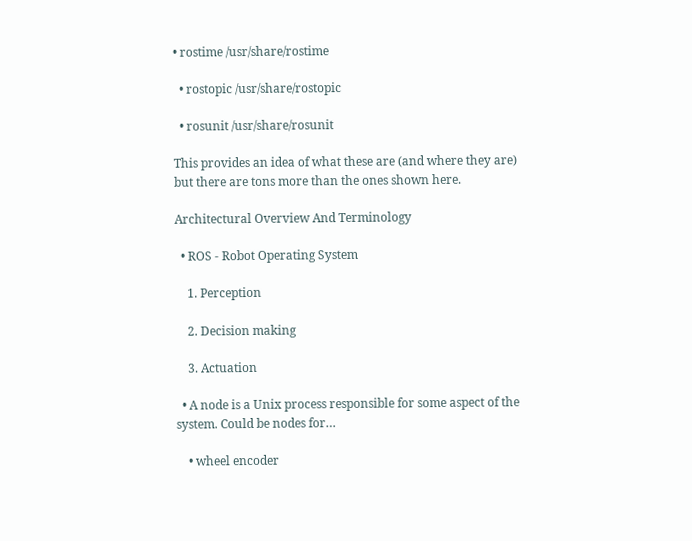• rostime /usr/share/rostime

  • rostopic /usr/share/rostopic

  • rosunit /usr/share/rosunit

This provides an idea of what these are (and where they are) but there are tons more than the ones shown here.

Architectural Overview And Terminology

  • ROS - Robot Operating System

    1. Perception

    2. Decision making

    3. Actuation

  • A node is a Unix process responsible for some aspect of the system. Could be nodes for…

    • wheel encoder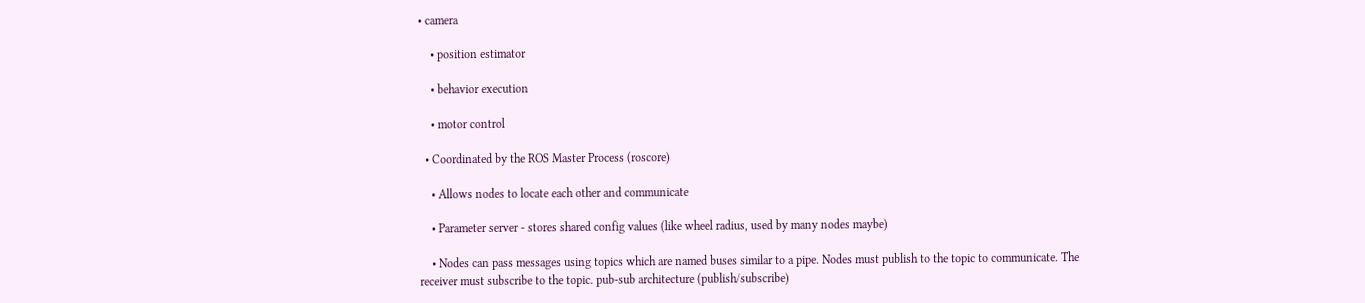• camera

    • position estimator

    • behavior execution

    • motor control

  • Coordinated by the ROS Master Process (roscore)

    • Allows nodes to locate each other and communicate

    • Parameter server - stores shared config values (like wheel radius, used by many nodes maybe)

    • Nodes can pass messages using topics which are named buses similar to a pipe. Nodes must publish to the topic to communicate. The receiver must subscribe to the topic. pub-sub architecture (publish/subscribe)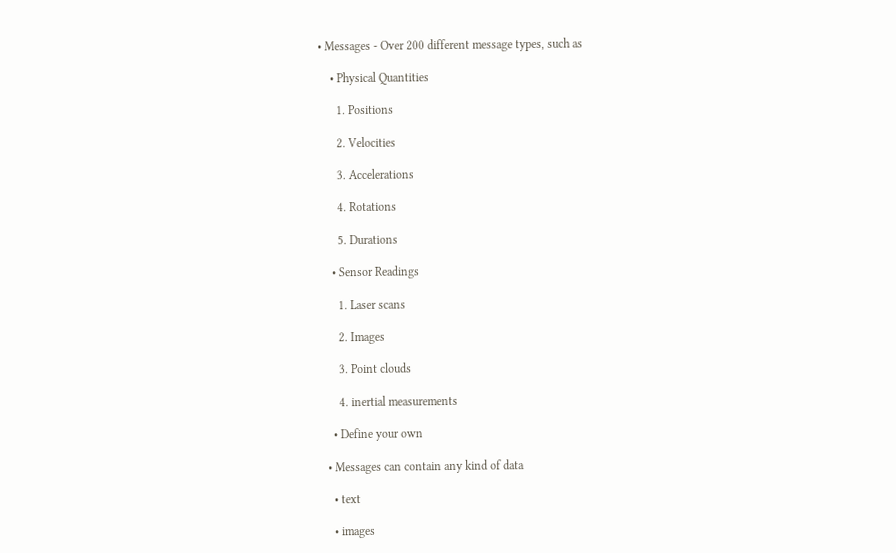• Messages - Over 200 different message types, such as

    • Physical Quantities

      1. Positions

      2. Velocities

      3. Accelerations

      4. Rotations

      5. Durations

    • Sensor Readings

      1. Laser scans

      2. Images

      3. Point clouds

      4. inertial measurements

    • Define your own

  • Messages can contain any kind of data

    • text

    • images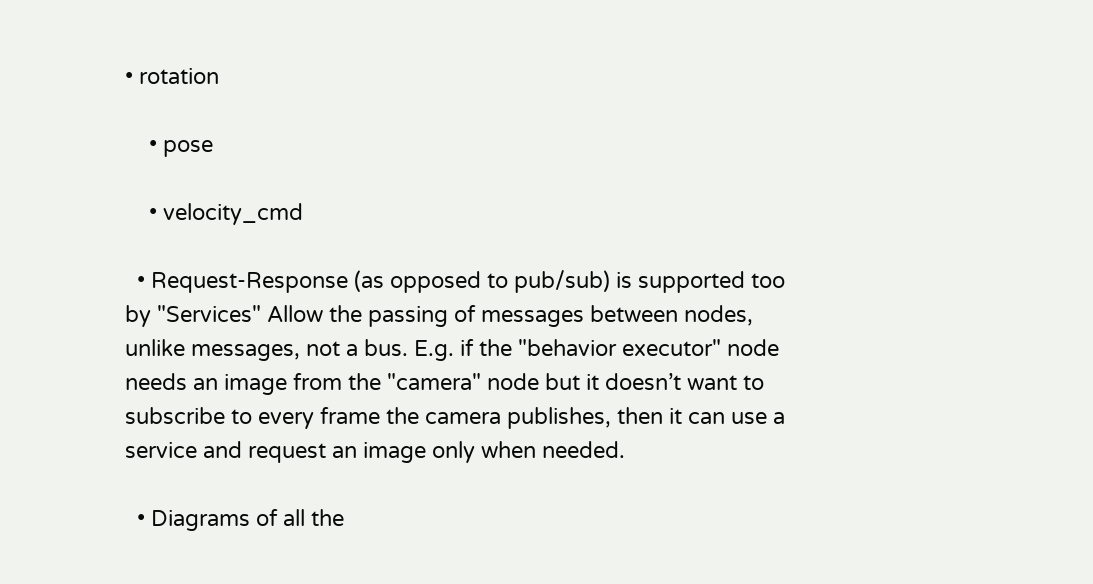• rotation

    • pose

    • velocity_cmd

  • Request-Response (as opposed to pub/sub) is supported too by "Services" Allow the passing of messages between nodes, unlike messages, not a bus. E.g. if the "behavior executor" node needs an image from the "camera" node but it doesn’t want to subscribe to every frame the camera publishes, then it can use a service and request an image only when needed.

  • Diagrams of all the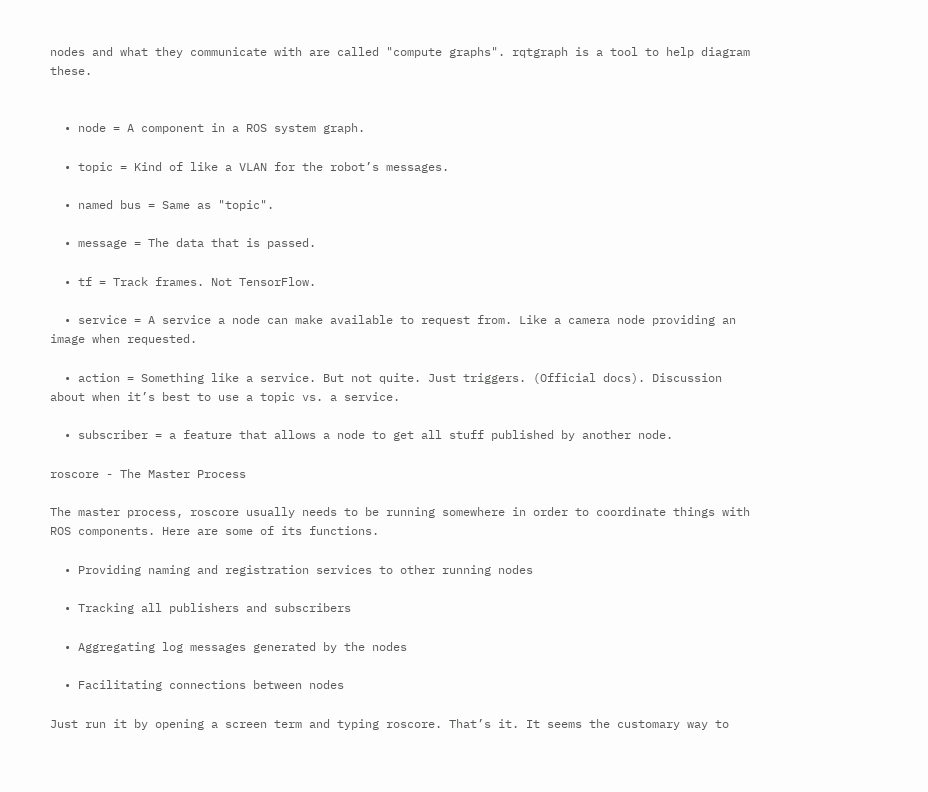nodes and what they communicate with are called "compute graphs". rqtgraph is a tool to help diagram these.


  • node = A component in a ROS system graph.

  • topic = Kind of like a VLAN for the robot’s messages.

  • named bus = Same as "topic".

  • message = The data that is passed.

  • tf = Track frames. Not TensorFlow.

  • service = A service a node can make available to request from. Like a camera node providing an image when requested.

  • action = Something like a service. But not quite. Just triggers. (Official docs). Discussion about when it’s best to use a topic vs. a service.

  • subscriber = a feature that allows a node to get all stuff published by another node.

roscore - The Master Process

The master process, roscore usually needs to be running somewhere in order to coordinate things with ROS components. Here are some of its functions.

  • Providing naming and registration services to other running nodes

  • Tracking all publishers and subscribers

  • Aggregating log messages generated by the nodes

  • Facilitating connections between nodes

Just run it by opening a screen term and typing roscore. That’s it. It seems the customary way to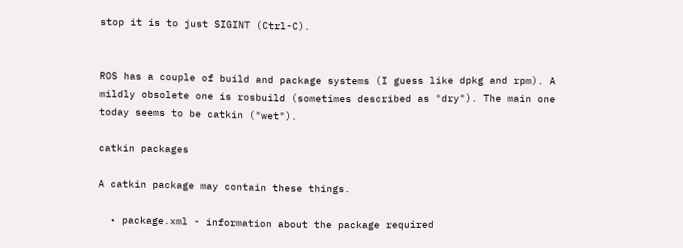stop it is to just SIGINT (Ctrl-C).


ROS has a couple of build and package systems (I guess like dpkg and rpm). A mildly obsolete one is rosbuild (sometimes described as "dry"). The main one today seems to be catkin ("wet").

catkin packages

A catkin package may contain these things.

  • package.xml - information about the package required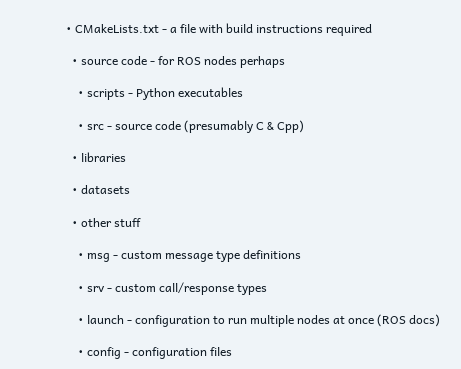• CMakeLists.txt - a file with build instructions required

  • source code - for ROS nodes perhaps

    • scripts - Python executables

    • src - source code (presumably C & Cpp)

  • libraries

  • datasets

  • other stuff

    • msg - custom message type definitions

    • srv - custom call/response types

    • launch - configuration to run multiple nodes at once (ROS docs)

    • config - configuration files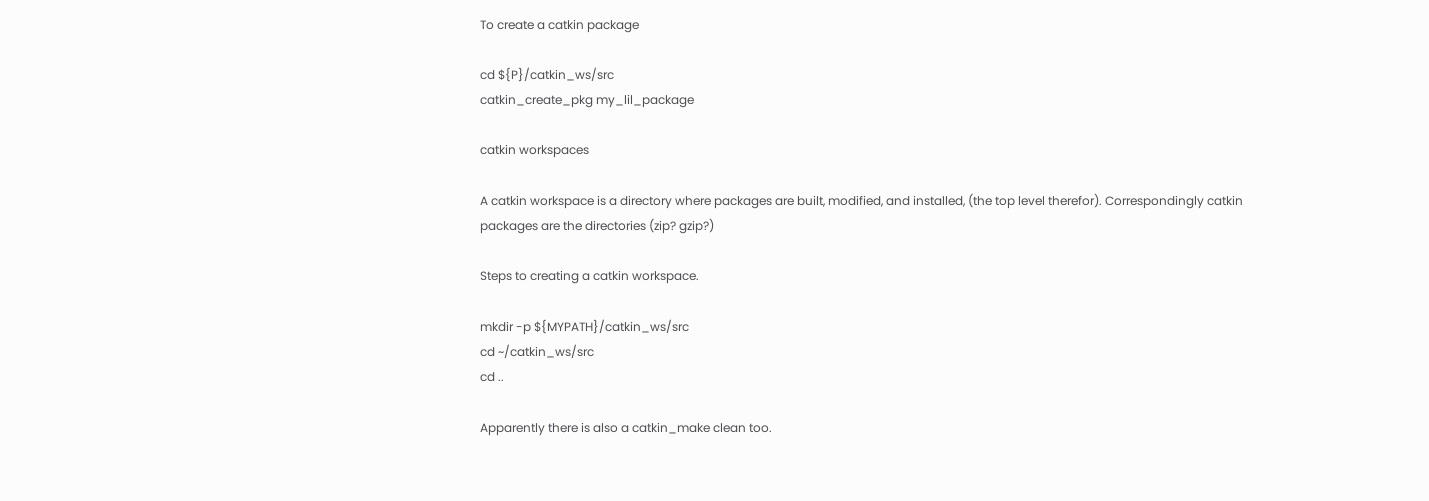To create a catkin package

cd ${P}/catkin_ws/src
catkin_create_pkg my_lil_package

catkin workspaces

A catkin workspace is a directory where packages are built, modified, and installed, (the top level therefor). Correspondingly catkin packages are the directories (zip? gzip?)

Steps to creating a catkin workspace.

mkdir -p ${MYPATH}/catkin_ws/src
cd ~/catkin_ws/src
cd ..

Apparently there is also a catkin_make clean too.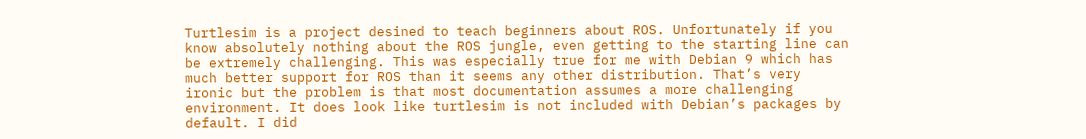Turtlesim is a project desined to teach beginners about ROS. Unfortunately if you know absolutely nothing about the ROS jungle, even getting to the starting line can be extremely challenging. This was especially true for me with Debian 9 which has much better support for ROS than it seems any other distribution. That’s very ironic but the problem is that most documentation assumes a more challenging environment. It does look like turtlesim is not included with Debian’s packages by default. I did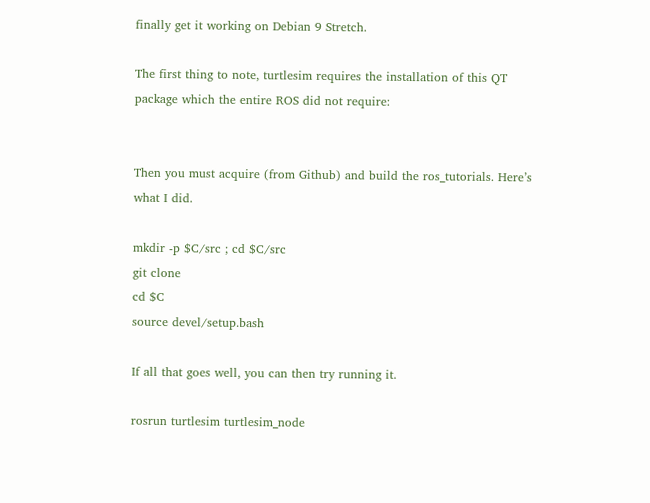finally get it working on Debian 9 Stretch.

The first thing to note, turtlesim requires the installation of this QT package which the entire ROS did not require:


Then you must acquire (from Github) and build the ros_tutorials. Here’s what I did.

mkdir -p $C/src ; cd $C/src
git clone
cd $C
source devel/setup.bash

If all that goes well, you can then try running it.

rosrun turtlesim turtlesim_node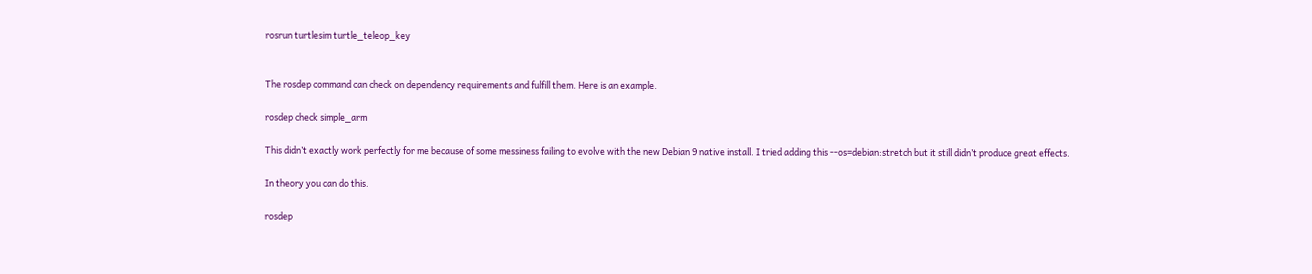rosrun turtlesim turtle_teleop_key


The rosdep command can check on dependency requirements and fulfill them. Here is an example.

rosdep check simple_arm

This didn’t exactly work perfectly for me because of some messiness failing to evolve with the new Debian 9 native install. I tried adding this --os=debian:stretch but it still didn’t produce great effects.

In theory you can do this.

rosdep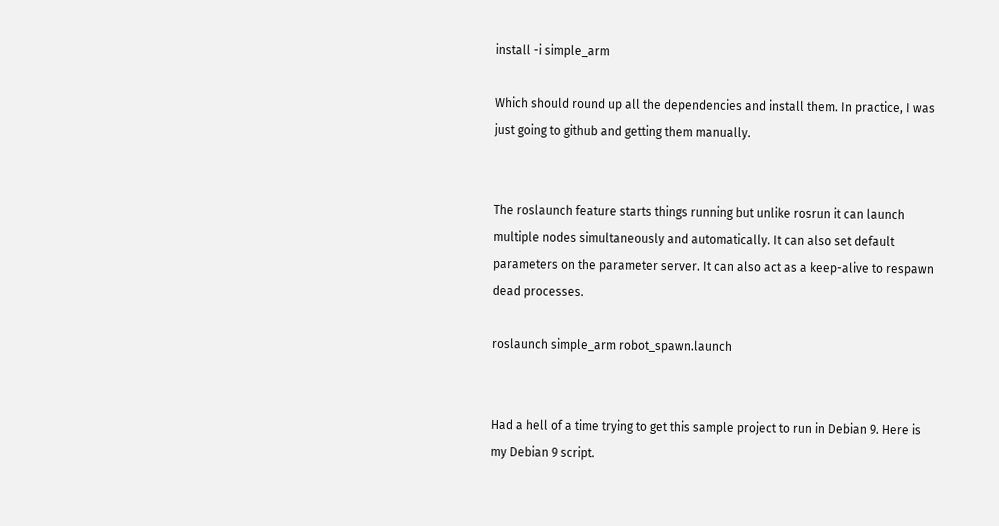install -i simple_arm

Which should round up all the dependencies and install them. In practice, I was just going to github and getting them manually.


The roslaunch feature starts things running but unlike rosrun it can launch multiple nodes simultaneously and automatically. It can also set default parameters on the parameter server. It can also act as a keep-alive to respawn dead processes.

roslaunch simple_arm robot_spawn.launch


Had a hell of a time trying to get this sample project to run in Debian 9. Here is my Debian 9 script.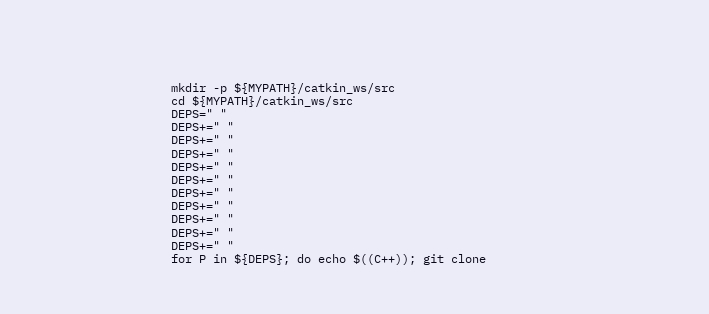mkdir -p ${MYPATH}/catkin_ws/src
cd ${MYPATH}/catkin_ws/src
DEPS=" "
DEPS+=" "
DEPS+=" "
DEPS+=" "
DEPS+=" "
DEPS+=" "
DEPS+=" "
DEPS+=" "
DEPS+=" "
DEPS+=" "
DEPS+=" "
for P in ${DEPS}; do echo $((C++)); git clone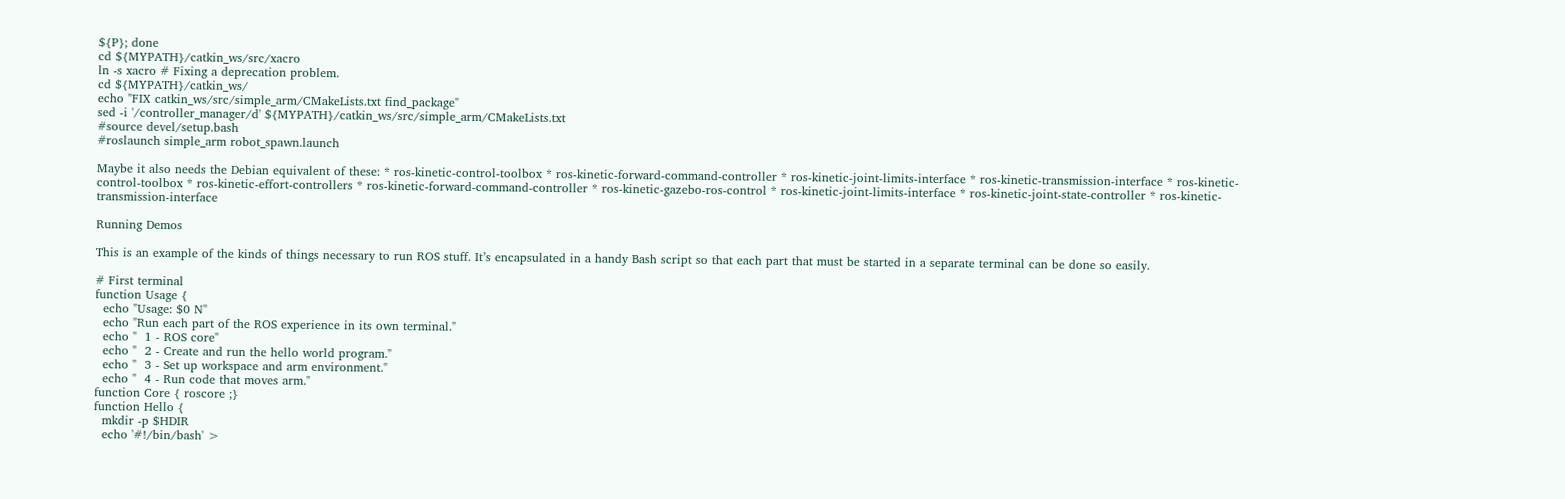${P}; done
cd ${MYPATH}/catkin_ws/src/xacro
ln -s xacro # Fixing a deprecation problem.
cd ${MYPATH}/catkin_ws/
echo "FIX catkin_ws/src/simple_arm/CMakeLists.txt find_package"
sed -i '/controller_manager/d' ${MYPATH}/catkin_ws/src/simple_arm/CMakeLists.txt
#source devel/setup.bash
#roslaunch simple_arm robot_spawn.launch

Maybe it also needs the Debian equivalent of these: * ros-kinetic-control-toolbox * ros-kinetic-forward-command-controller * ros-kinetic-joint-limits-interface * ros-kinetic-transmission-interface * ros-kinetic-control-toolbox * ros-kinetic-effort-controllers * ros-kinetic-forward-command-controller * ros-kinetic-gazebo-ros-control * ros-kinetic-joint-limits-interface * ros-kinetic-joint-state-controller * ros-kinetic-transmission-interface

Running Demos

This is an example of the kinds of things necessary to run ROS stuff. It’s encapsulated in a handy Bash script so that each part that must be started in a separate terminal can be done so easily.

# First terminal
function Usage {
  echo "Usage: $0 N"
  echo "Run each part of the ROS experience in its own terminal."
  echo "  1 - ROS core"
  echo "  2 - Create and run the hello world program."
  echo "  3 - Set up workspace and arm environment."
  echo "  4 - Run code that moves arm."
function Core { roscore ;}
function Hello {
  mkdir -p $HDIR
  echo '#!/bin/bash' >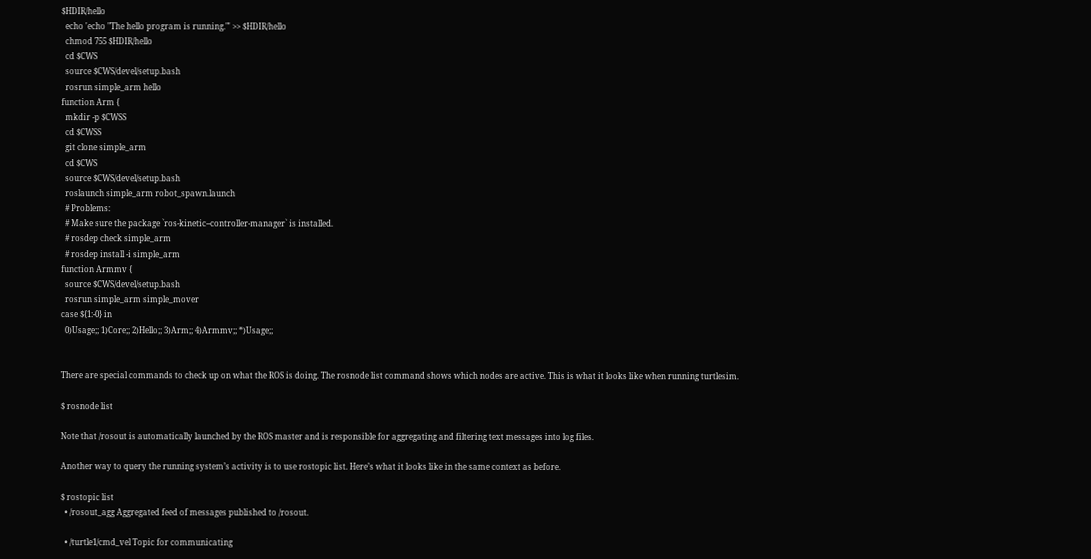$HDIR/hello
  echo 'echo "The hello program is running."' >> $HDIR/hello
  chmod 755 $HDIR/hello
  cd $CWS
  source $CWS/devel/setup.bash
  rosrun simple_arm hello
function Arm {
  mkdir -p $CWSS
  cd $CWSS
  git clone simple_arm
  cd $CWS
  source $CWS/devel/setup.bash
  roslaunch simple_arm robot_spawn.launch
  # Problems:
  # Make sure the package `ros-kinetic--controller-manager` is installed.
  # rosdep check simple_arm
  # rosdep install -i simple_arm
function Armmv {
  source $CWS/devel/setup.bash
  rosrun simple_arm simple_mover
case ${1:-0} in
  0)Usage;; 1)Core;; 2)Hello;; 3)Arm;; 4)Armmv;; *)Usage;;


There are special commands to check up on what the ROS is doing. The rosnode list command shows which nodes are active. This is what it looks like when running turtlesim.

$ rosnode list

Note that /rosout is automatically launched by the ROS master and is responsible for aggregating and filtering text messages into log files.

Another way to query the running system’s activity is to use rostopic list. Here’s what it looks like in the same context as before.

$ rostopic list
  • /rosout_agg Aggregated feed of messages published to /rosout.

  • /turtle1/cmd_vel Topic for communicating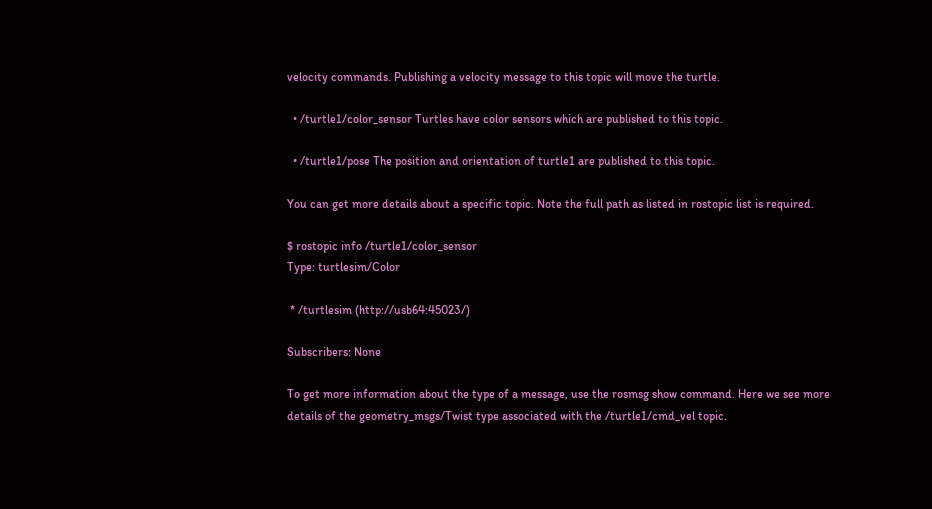velocity commands. Publishing a velocity message to this topic will move the turtle.

  • /turtle1/color_sensor Turtles have color sensors which are published to this topic.

  • /turtle1/pose The position and orientation of turtle1 are published to this topic.

You can get more details about a specific topic. Note the full path as listed in rostopic list is required.

$ rostopic info /turtle1/color_sensor
Type: turtlesim/Color

 * /turtlesim (http://usb64:45023/)

Subscribers: None

To get more information about the type of a message, use the rosmsg show command. Here we see more details of the geometry_msgs/Twist type associated with the /turtle1/cmd_vel topic.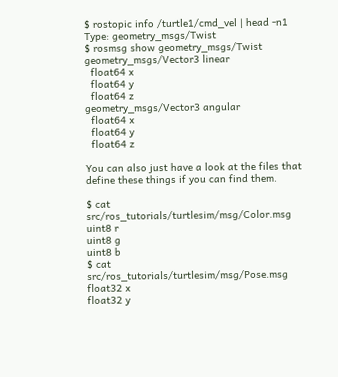$ rostopic info /turtle1/cmd_vel | head -n1
Type: geometry_msgs/Twist
$ rosmsg show geometry_msgs/Twist
geometry_msgs/Vector3 linear
  float64 x
  float64 y
  float64 z
geometry_msgs/Vector3 angular
  float64 x
  float64 y
  float64 z

You can also just have a look at the files that define these things if you can find them.

$ cat src/ros_tutorials/turtlesim/msg/Color.msg
uint8 r
uint8 g
uint8 b
$ cat src/ros_tutorials/turtlesim/msg/Pose.msg
float32 x
float32 y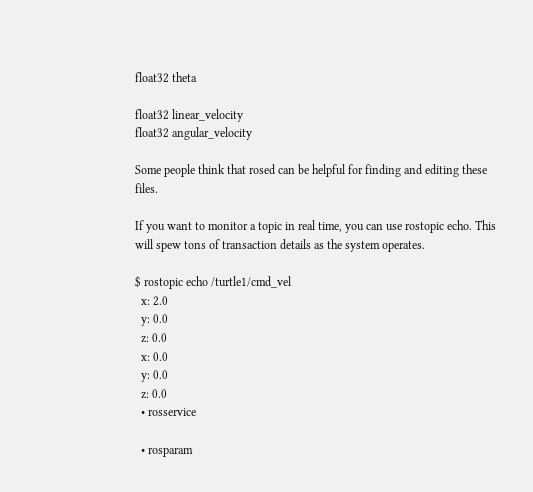float32 theta

float32 linear_velocity
float32 angular_velocity

Some people think that rosed can be helpful for finding and editing these files.

If you want to monitor a topic in real time, you can use rostopic echo. This will spew tons of transaction details as the system operates.

$ rostopic echo /turtle1/cmd_vel
  x: 2.0
  y: 0.0
  z: 0.0
  x: 0.0
  y: 0.0
  z: 0.0
  • rosservice

  • rosparam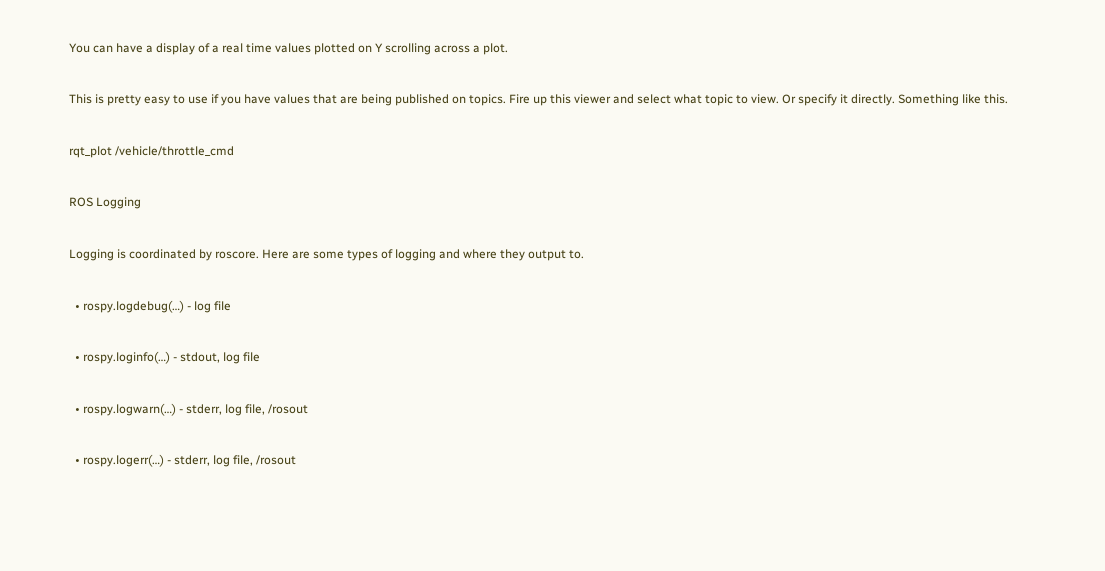You can have a display of a real time values plotted on Y scrolling across a plot.

This is pretty easy to use if you have values that are being published on topics. Fire up this viewer and select what topic to view. Or specify it directly. Something like this.

rqt_plot /vehicle/throttle_cmd

ROS Logging

Logging is coordinated by roscore. Here are some types of logging and where they output to.

  • rospy.logdebug(…) - log file

  • rospy.loginfo(…) - stdout, log file

  • rospy.logwarn(…) - stderr, log file, /rosout

  • rospy.logerr(…) - stderr, log file, /rosout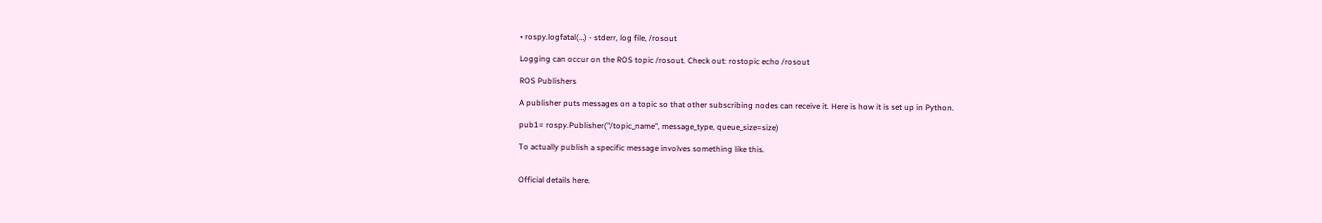• rospy.logfatal(…) - stderr, log file, /rosout

Logging can occur on the ROS topic /rosout. Check out: rostopic echo /rosout

ROS Publishers

A publisher puts messages on a topic so that other subscribing nodes can receive it. Here is how it is set up in Python.

pub1= rospy.Publisher("/topic_name", message_type, queue_size=size)

To actually publish a specific message involves something like this.


Official details here.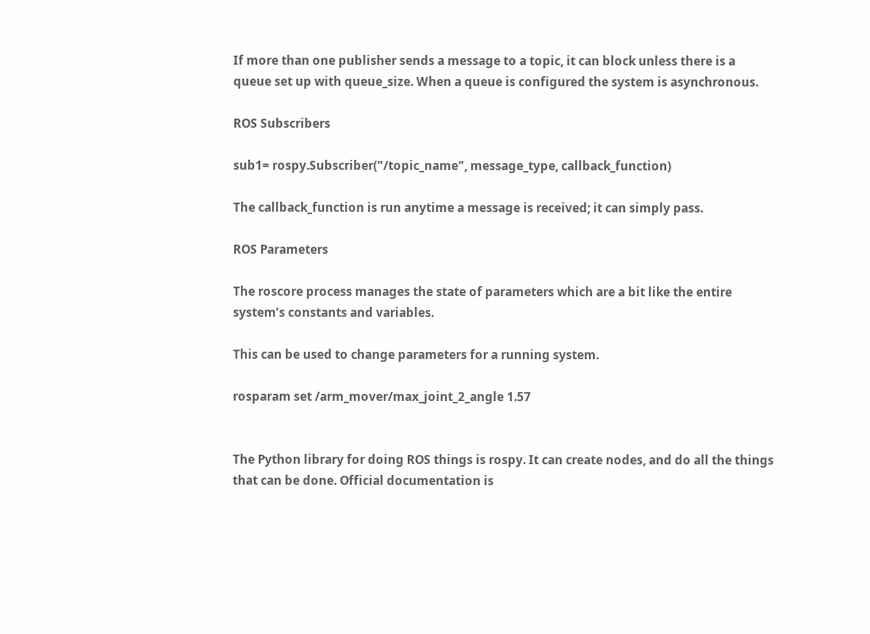If more than one publisher sends a message to a topic, it can block unless there is a queue set up with queue_size. When a queue is configured the system is asynchronous.

ROS Subscribers

sub1= rospy.Subscriber("/topic_name", message_type, callback_function)

The callback_function is run anytime a message is received; it can simply pass.

ROS Parameters

The roscore process manages the state of parameters which are a bit like the entire system’s constants and variables.

This can be used to change parameters for a running system.

rosparam set /arm_mover/max_joint_2_angle 1.57


The Python library for doing ROS things is rospy. It can create nodes, and do all the things that can be done. Official documentation is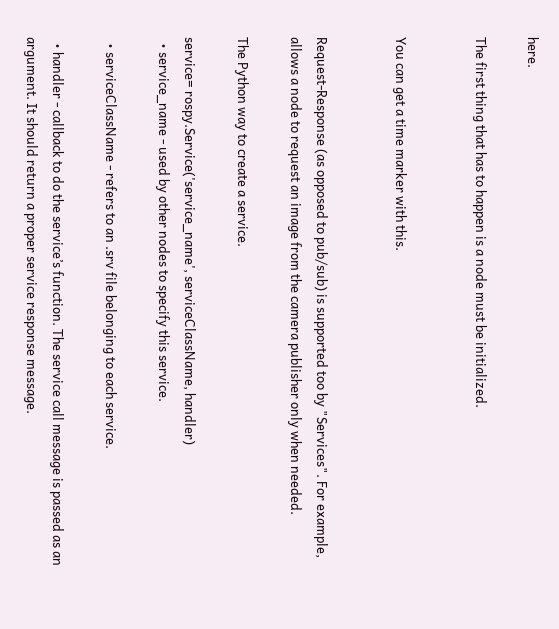here.

The first thing that has to happen is a node must be initialized.


You can get a time marker with this.


Request-Response (as opposed to pub/sub) is supported too by "Services". For example, allows a node to request an image from the camera publisher only when needed.

The Python way to create a service.

service= rospy.Service('service_name', serviceClassName, handler)
  • service_name - used by other nodes to specify this service.

  • serviceClassName - refers to an .srv file belonging to each service.

  • handler - callback to do the service’s function. The service call message is passed as an argument. It should return a proper service response message.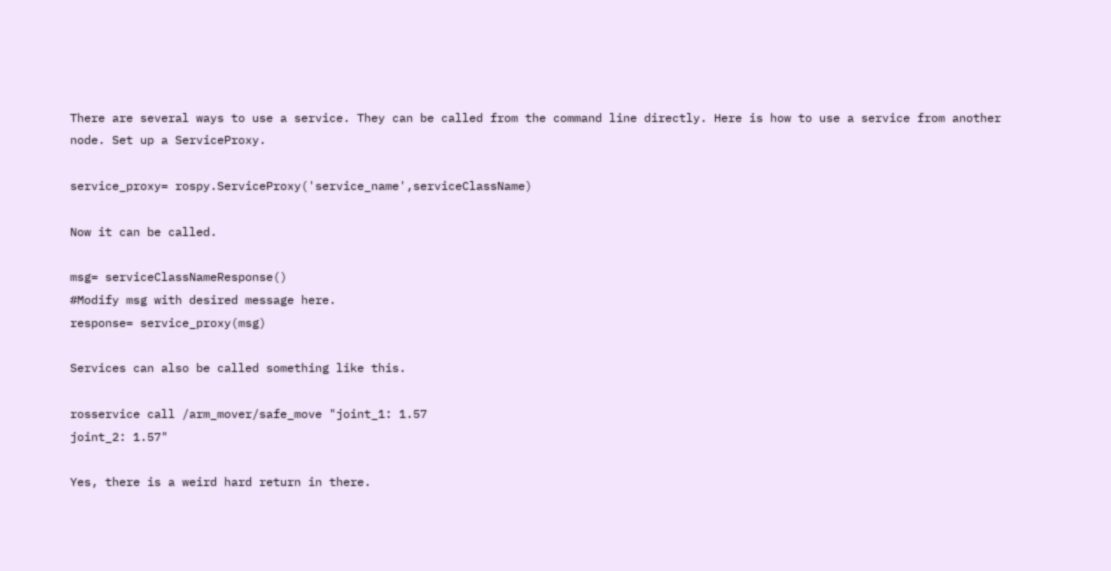There are several ways to use a service. They can be called from the command line directly. Here is how to use a service from another node. Set up a ServiceProxy.

service_proxy= rospy.ServiceProxy('service_name',serviceClassName)

Now it can be called.

msg= serviceClassNameResponse()
#Modify msg with desired message here.
response= service_proxy(msg)

Services can also be called something like this.

rosservice call /arm_mover/safe_move "joint_1: 1.57
joint_2: 1.57"

Yes, there is a weird hard return in there.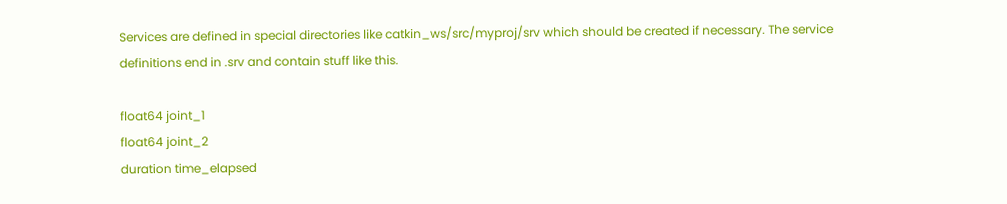Services are defined in special directories like catkin_ws/src/myproj/srv which should be created if necessary. The service definitions end in .srv and contain stuff like this.

float64 joint_1
float64 joint_2
duration time_elapsed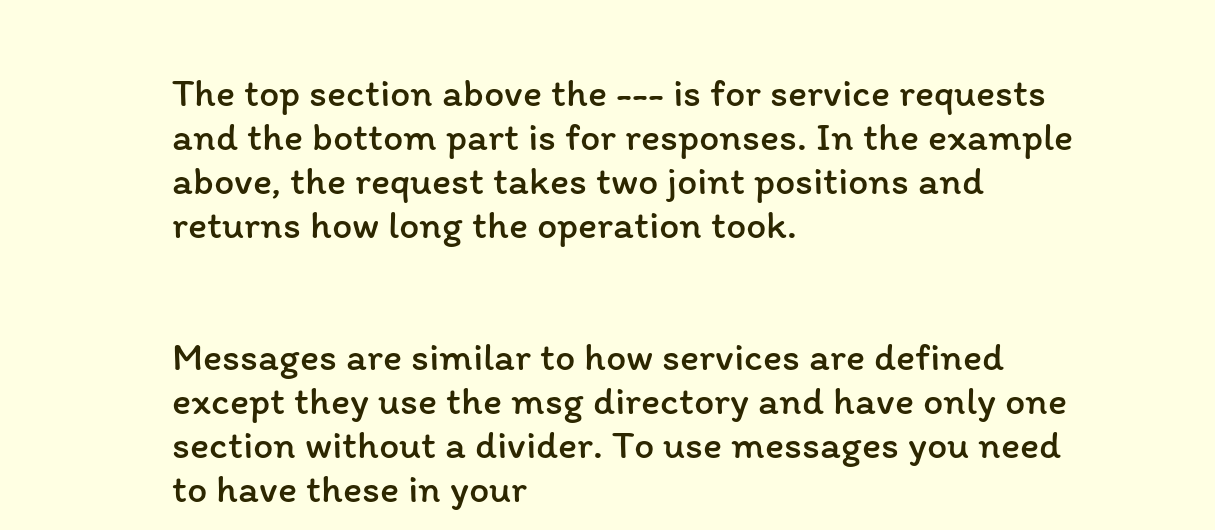The top section above the --- is for service requests and the bottom part is for responses. In the example above, the request takes two joint positions and returns how long the operation took.


Messages are similar to how services are defined except they use the msg directory and have only one section without a divider. To use messages you need to have these in your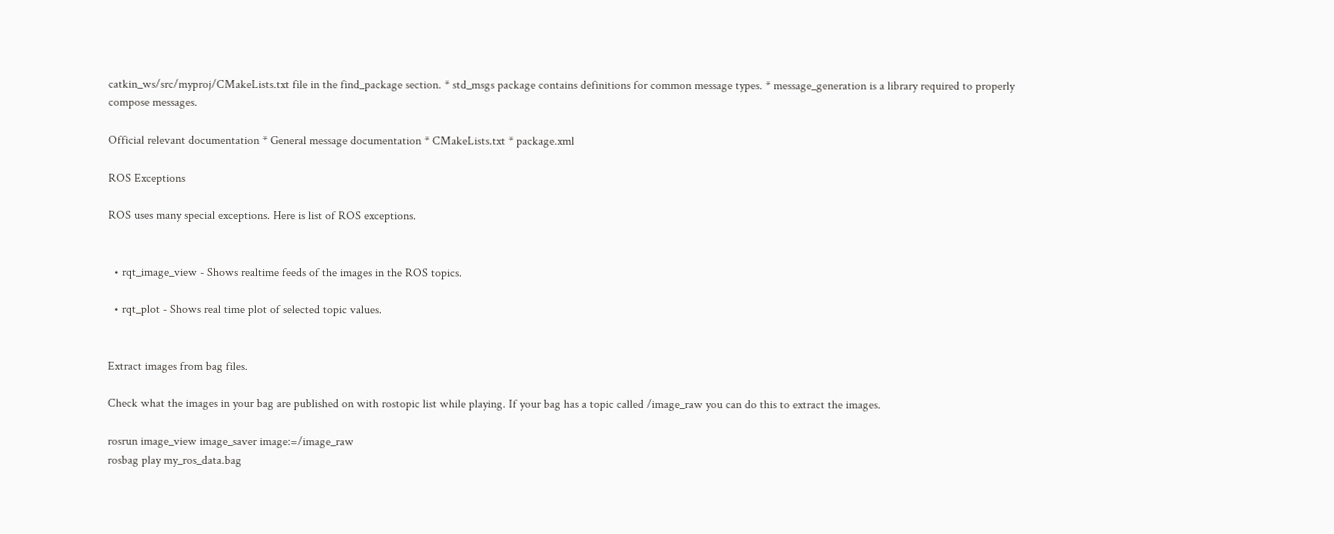catkin_ws/src/myproj/CMakeLists.txt file in the find_package section. * std_msgs package contains definitions for common message types. * message_generation is a library required to properly compose messages.

Official relevant documentation * General message documentation * CMakeLists.txt * package.xml

ROS Exceptions

ROS uses many special exceptions. Here is list of ROS exceptions.


  • rqt_image_view - Shows realtime feeds of the images in the ROS topics.

  • rqt_plot - Shows real time plot of selected topic values.


Extract images from bag files.

Check what the images in your bag are published on with rostopic list while playing. If your bag has a topic called /image_raw you can do this to extract the images.

rosrun image_view image_saver image:=/image_raw
rosbag play my_ros_data.bag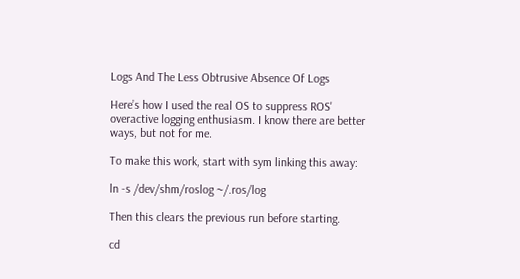Logs And The Less Obtrusive Absence Of Logs

Here’s how I used the real OS to suppress ROS' overactive logging enthusiasm. I know there are better ways, but not for me.

To make this work, start with sym linking this away:

ln -s /dev/shm/roslog ~/.ros/log

Then this clears the previous run before starting.

cd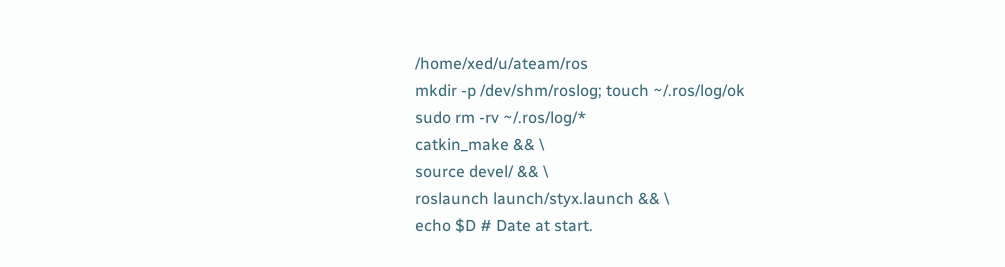/home/xed/u/ateam/ros
mkdir -p /dev/shm/roslog; touch ~/.ros/log/ok
sudo rm -rv ~/.ros/log/*
catkin_make && \
source devel/ && \
roslaunch launch/styx.launch && \
echo $D # Date at start.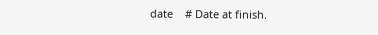date    # Date at finish.